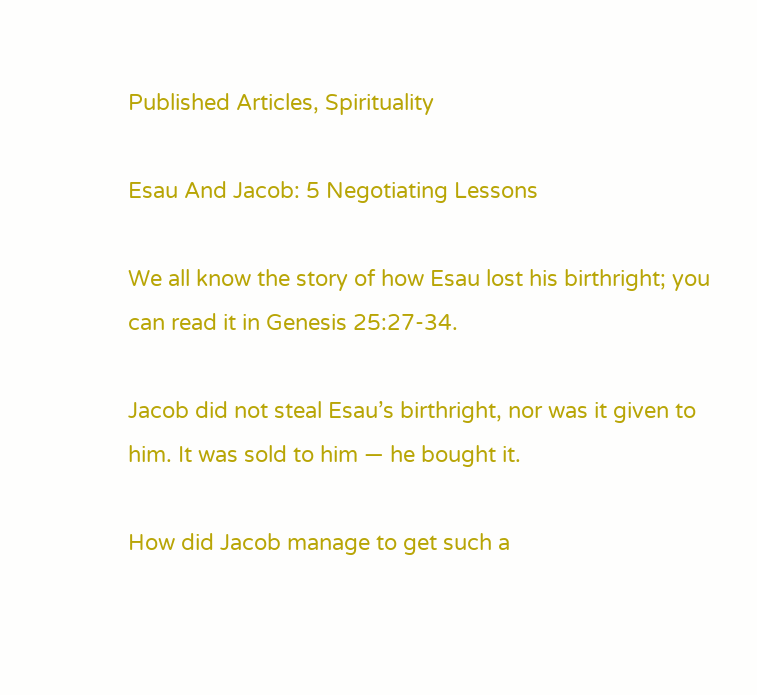Published Articles, Spirituality

Esau And Jacob: 5 Negotiating Lessons

We all know the story of how Esau lost his birthright; you can read it in Genesis 25:27-34.

Jacob did not steal Esau’s birthright, nor was it given to him. It was sold to him — he bought it.

How did Jacob manage to get such a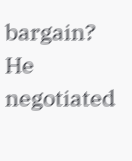bargain? He negotiated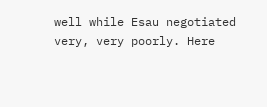well while Esau negotiated very, very poorly. Here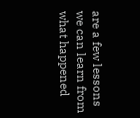are a few lessons we can learn from what happened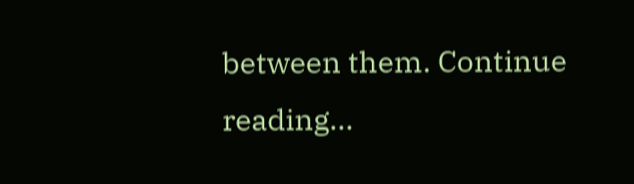between them. Continue reading…